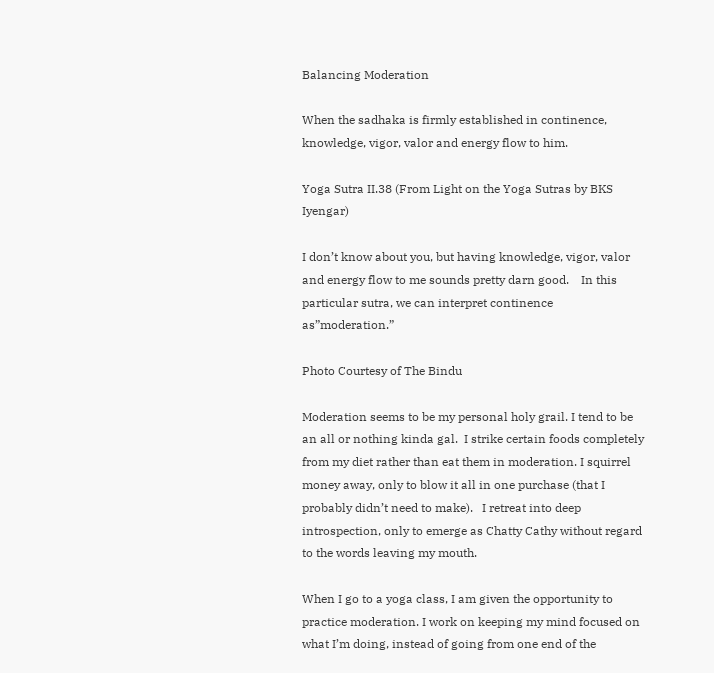Balancing Moderation

When the sadhaka is firmly established in continence, knowledge, vigor, valor and energy flow to him.

Yoga Sutra II.38 (From Light on the Yoga Sutras by BKS Iyengar)

I don’t know about you, but having knowledge, vigor, valor and energy flow to me sounds pretty darn good.    In this particular sutra, we can interpret continence  as”moderation.”

Photo Courtesy of The Bindu

Moderation seems to be my personal holy grail. I tend to be an all or nothing kinda gal.  I strike certain foods completely from my diet rather than eat them in moderation. I squirrel money away, only to blow it all in one purchase (that I probably didn’t need to make).   I retreat into deep introspection, only to emerge as Chatty Cathy without regard to the words leaving my mouth.

When I go to a yoga class, I am given the opportunity to practice moderation. I work on keeping my mind focused on what I’m doing, instead of going from one end of the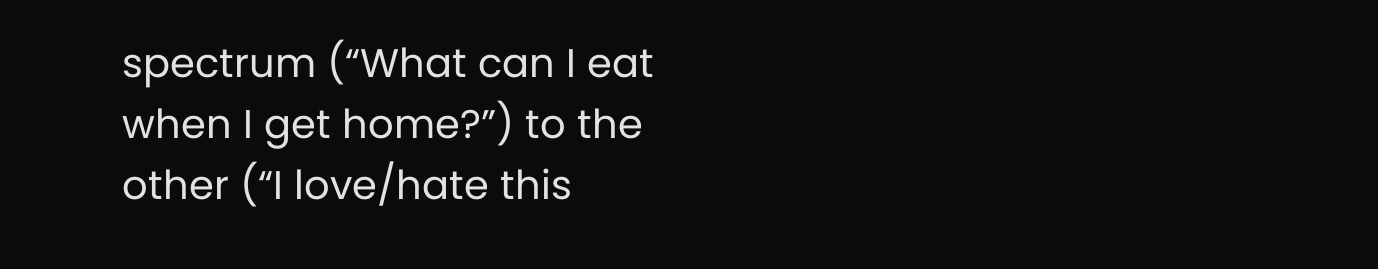spectrum (“What can I eat when I get home?”) to the other (“I love/hate this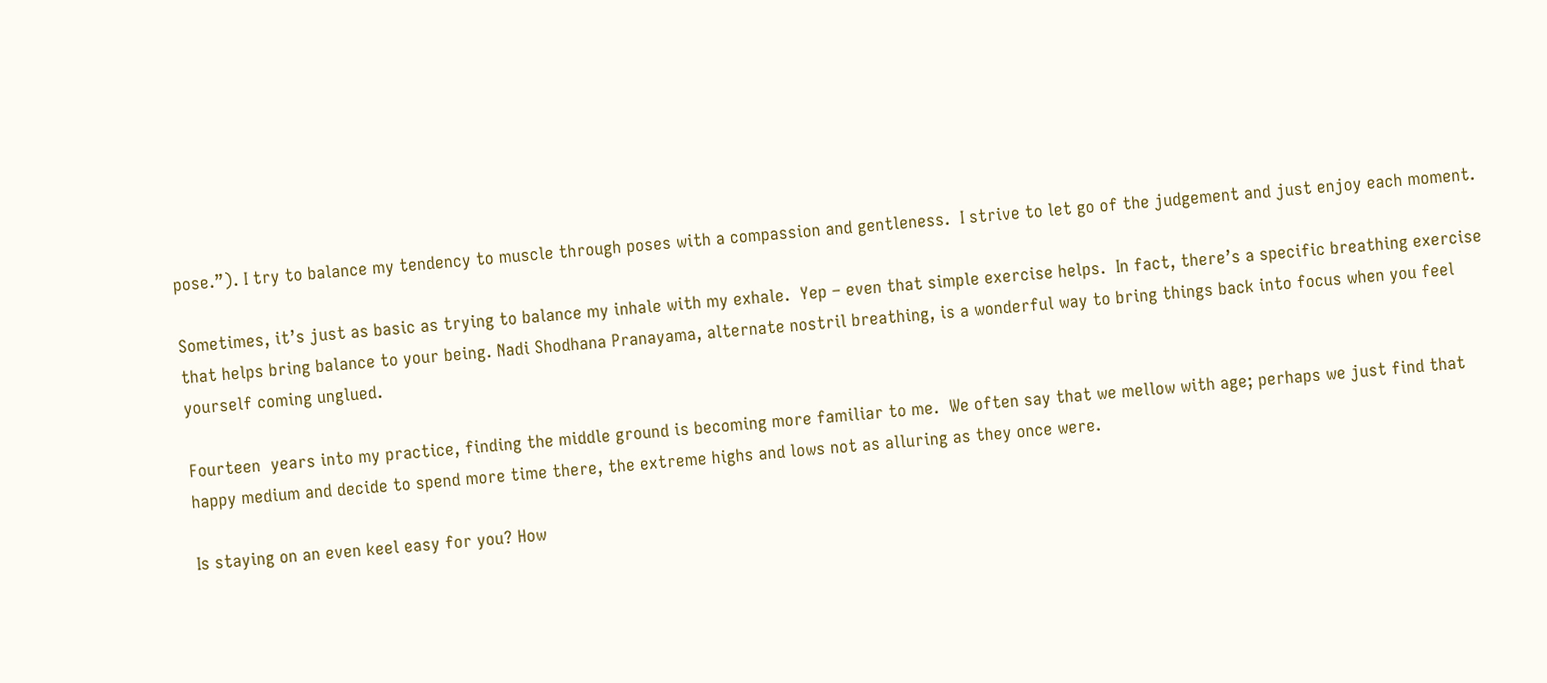pose.”). I try to balance my tendency to muscle through poses with a compassion and gentleness.  I strive to let go of the judgement and just enjoy each moment.

Sometimes, it’s just as basic as trying to balance my inhale with my exhale.  Yep – even that simple exercise helps.  In fact, there’s a specific breathing exercise that helps bring balance to your being. Nadi Shodhana Pranayama, alternate nostril breathing, is a wonderful way to bring things back into focus when you feel yourself coming unglued.

Fourteen  years into my practice, finding the middle ground is becoming more familiar to me.  We often say that we mellow with age; perhaps we just find that happy medium and decide to spend more time there, the extreme highs and lows not as alluring as they once were.

Is staying on an even keel easy for you? How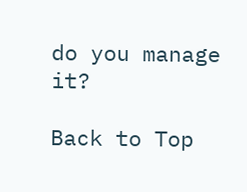do you manage it?

Back to Top